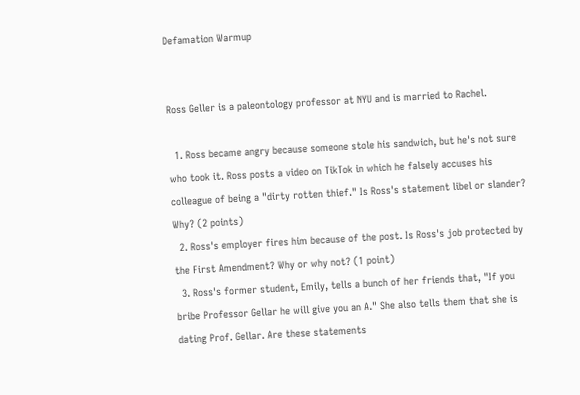Defamation Warmup


Ross Geller is a paleontology professor at NYU and is married to Rachel.

  1. Ross became angry because someone stole his sandwich, but he's not sure who took it. Ross posts a video on TikTok in which he falsely accuses his colleague of being a "dirty rotten thief." Is Ross's statement libel or slander? Why? (2 points)
  2. Ross's employer fires him because of the post. Is Ross's job protected by the First Amendment? Why or why not? (1 point)
  3. Ross's former student, Emily, tells a bunch of her friends that, "If you bribe Professor Gellar he will give you an A." She also tells them that she is dating Prof. Gellar. Are these statements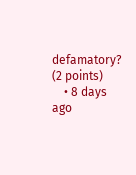defamatory? (2 points)
    • 8 days ago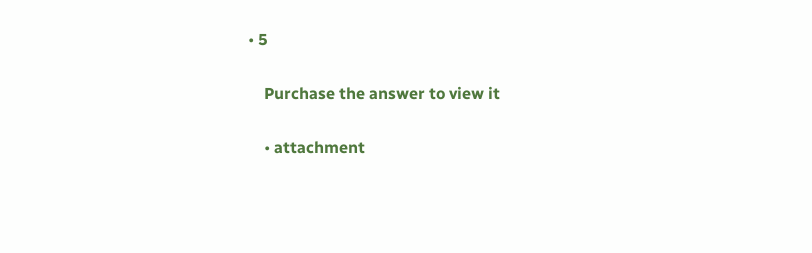• 5

    Purchase the answer to view it

    • attachment